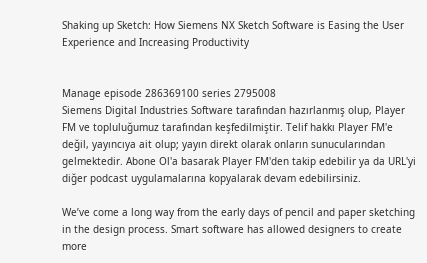Shaking up Sketch: How Siemens NX Sketch Software is Easing the User Experience and Increasing Productivity


Manage episode 286369100 series 2795008
Siemens Digital Industries Software tarafından hazırlanmış olup, Player FM ve topluluğumuz tarafından keşfedilmiştir. Telif hakkı Player FM'e değil, yayıncıya ait olup; yayın direkt olarak onların sunucularından gelmektedir. Abone Ol'a basarak Player FM'den takip edebilir ya da URL'yi diğer podcast uygulamalarına kopyalarak devam edebilirsiniz.

We’ve come a long way from the early days of pencil and paper sketching in the design process. Smart software has allowed designers to create more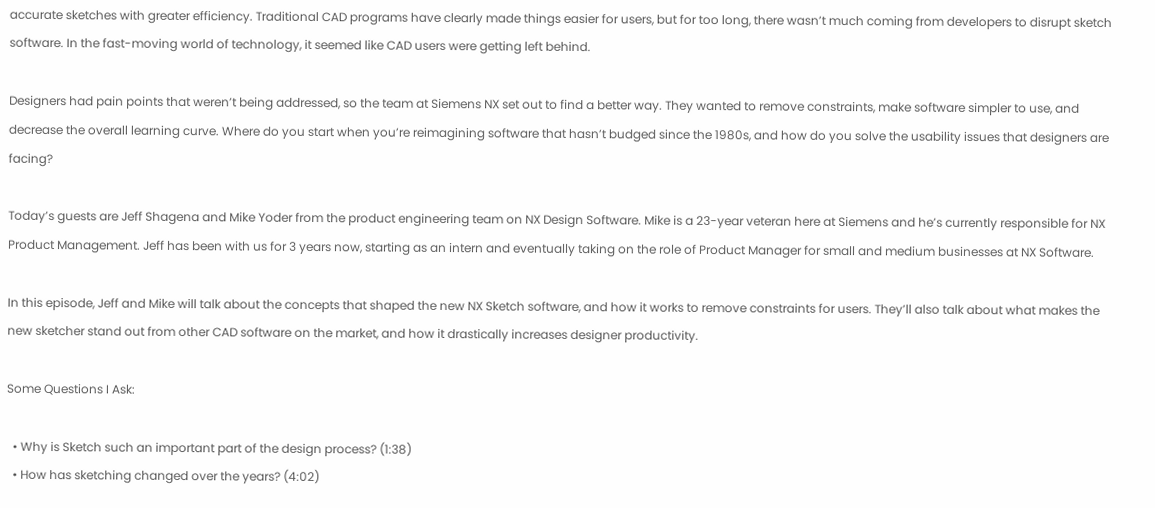accurate sketches with greater efficiency. Traditional CAD programs have clearly made things easier for users, but for too long, there wasn’t much coming from developers to disrupt sketch software. In the fast-moving world of technology, it seemed like CAD users were getting left behind.

Designers had pain points that weren’t being addressed, so the team at Siemens NX set out to find a better way. They wanted to remove constraints, make software simpler to use, and decrease the overall learning curve. Where do you start when you’re reimagining software that hasn’t budged since the 1980s, and how do you solve the usability issues that designers are facing?

Today’s guests are Jeff Shagena and Mike Yoder from the product engineering team on NX Design Software. Mike is a 23-year veteran here at Siemens and he’s currently responsible for NX Product Management. Jeff has been with us for 3 years now, starting as an intern and eventually taking on the role of Product Manager for small and medium businesses at NX Software.

In this episode, Jeff and Mike will talk about the concepts that shaped the new NX Sketch software, and how it works to remove constraints for users. They’ll also talk about what makes the new sketcher stand out from other CAD software on the market, and how it drastically increases designer productivity.

Some Questions I Ask:

  • Why is Sketch such an important part of the design process? (1:38)
  • How has sketching changed over the years? (4:02)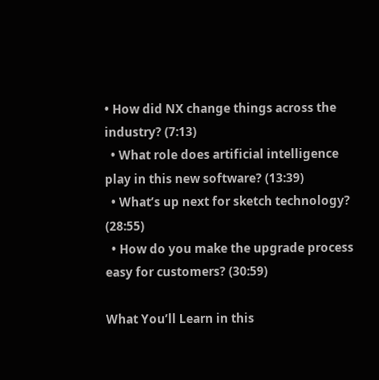• How did NX change things across the industry? (7:13)
  • What role does artificial intelligence play in this new software? (13:39)
  • What’s up next for sketch technology? (28:55)
  • How do you make the upgrade process easy for customers? (30:59)

What You’ll Learn in this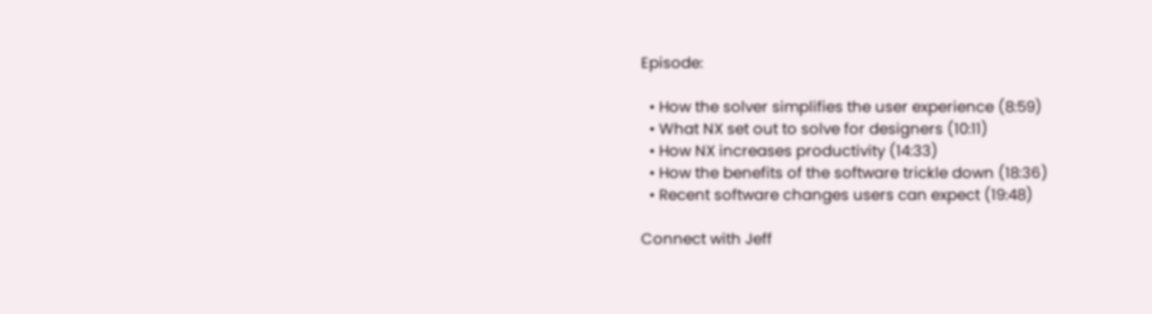Episode:

  • How the solver simplifies the user experience (8:59)
  • What NX set out to solve for designers (10:11)
  • How NX increases productivity (14:33)
  • How the benefits of the software trickle down (18:36)
  • Recent software changes users can expect (19:48)

Connect with Jeff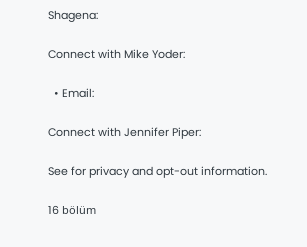Shagena:

Connect with Mike Yoder:

  • Email:

Connect with Jennifer Piper:

See for privacy and opt-out information.

16 bölüm